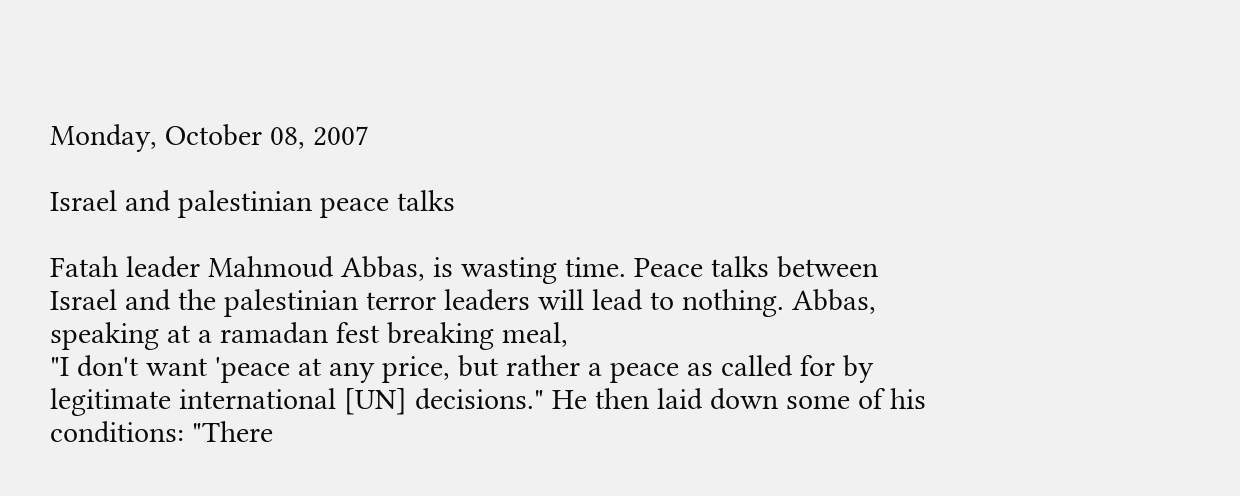Monday, October 08, 2007

Israel and palestinian peace talks

Fatah leader Mahmoud Abbas, is wasting time. Peace talks between Israel and the palestinian terror leaders will lead to nothing. Abbas, speaking at a ramadan fest breaking meal,
"I don't want 'peace at any price, but rather a peace as called for by legitimate international [UN] decisions." He then laid down some of his conditions: "There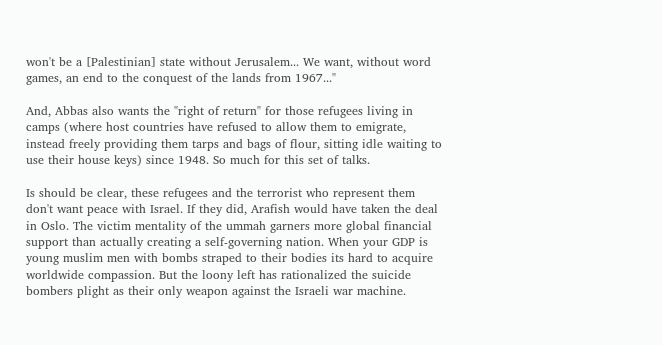won't be a [Palestinian] state without Jerusalem... We want, without word games, an end to the conquest of the lands from 1967..."

And, Abbas also wants the "right of return" for those refugees living in camps (where host countries have refused to allow them to emigrate, instead freely providing them tarps and bags of flour, sitting idle waiting to use their house keys) since 1948. So much for this set of talks.

Is should be clear, these refugees and the terrorist who represent them don't want peace with Israel. If they did, Arafish would have taken the deal in Oslo. The victim mentality of the ummah garners more global financial support than actually creating a self-governing nation. When your GDP is young muslim men with bombs straped to their bodies its hard to acquire worldwide compassion. But the loony left has rationalized the suicide bombers plight as their only weapon against the Israeli war machine.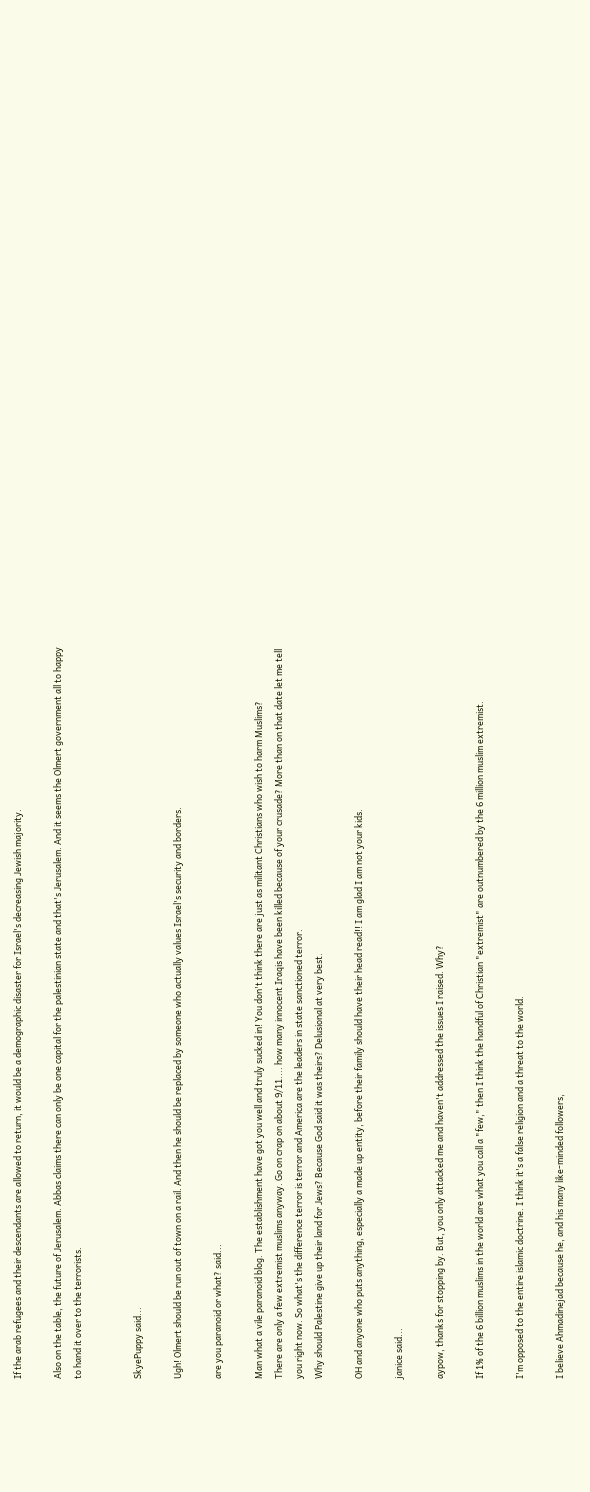If the arab refugees and their descendants are allowed to return, it would be a demographic disaster for Israel's decreasing Jewish majority.

Also on the table, the future of Jerusalem. Abbas claims there can only be one capital for the palestinian state and that's Jerusalem. And it seems the Olmert government all to happy to hand it over to the terrorists.


SkyePuppy said...

Ugh! Olmert should be run out of town on a rail. And then he should be replaced by someone who actually values Israel's security and borders.

are you paranoid or what? said...

Man what a vile paranoid blog. The establishment have got you well and truly sucked in! You don't think there are just as militant Christians who wish to harm Muslims?
There are only a few extremist muslims anyway. Go on crap on about 9/11.... how many innocent Iraqis have been killed because of your crusade? More than on that date let me tell you right now. So what's the difference terror is terror and America are the leaders in state sanctioned terror.
Why should Palestine give up their land for Jews? Because God said it was theirs? Delusional at very best.

OH and anyone who puts anything, especially a made up entity, before their family should have their head read!! I am glad I am not your kids.

janice said...

aypow, thanks for stopping by. But, you only attacked me and haven't addressed the issues I raised. Why?

If 1% of the 6 billion muslims in the world are what you call a "few," then I think the handful of Christian "extremist" are outnumbered by the 6 million muslim extremist.

I'm opposed to the entire islamic doctrine. I think it's a false religion and a threat to the world.

I believe Ahmadinejad because he, and his many like-minded followers,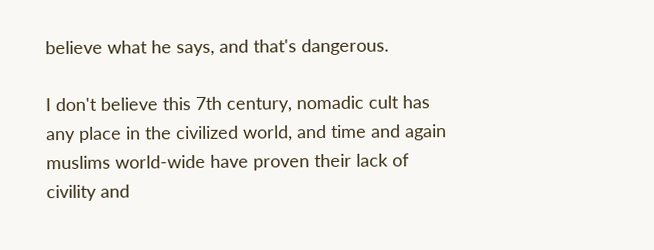believe what he says, and that's dangerous.

I don't believe this 7th century, nomadic cult has any place in the civilized world, and time and again muslims world-wide have proven their lack of civility and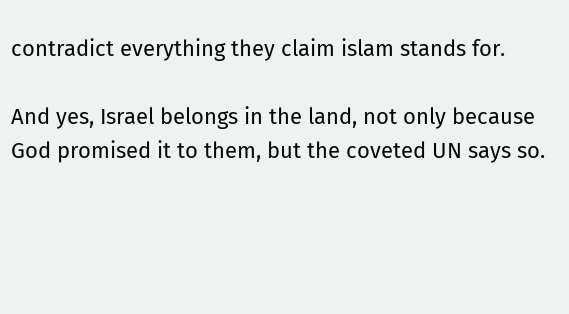contradict everything they claim islam stands for.

And yes, Israel belongs in the land, not only because God promised it to them, but the coveted UN says so.